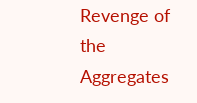Revenge of the Aggregates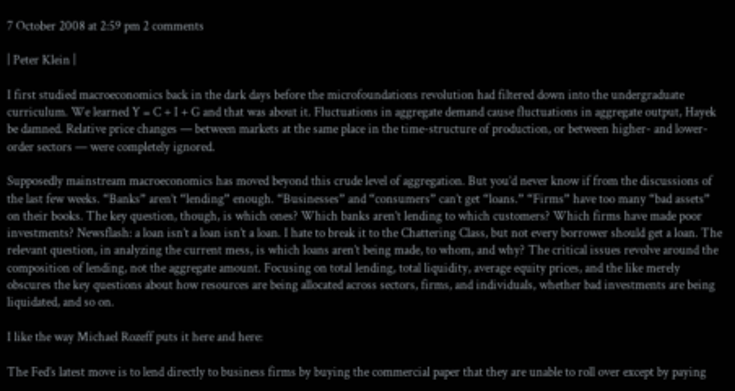7 October 2008 at 2:59 pm 2 comments

| Peter Klein |

I first studied macroeconomics back in the dark days before the microfoundations revolution had filtered down into the undergraduate curriculum. We learned Y = C + I + G and that was about it. Fluctuations in aggregate demand cause fluctuations in aggregate output, Hayek be damned. Relative price changes — between markets at the same place in the time-structure of production, or between higher- and lower-order sectors — were completely ignored.

Supposedly mainstream macroeconomics has moved beyond this crude level of aggregation. But you’d never know if from the discussions of the last few weeks. “Banks” aren’t “lending” enough. “Businesses” and “consumers” can’t get “loans.” “Firms” have too many “bad assets” on their books. The key question, though, is which ones? Which banks aren’t lending to which customers? Which firms have made poor investments? Newsflash: a loan isn’t a loan isn’t a loan. I hate to break it to the Chattering Class, but not every borrower should get a loan. The relevant question, in analyzing the current mess, is which loans aren’t being made, to whom, and why? The critical issues revolve around the composition of lending, not the aggregate amount. Focusing on total lending, total liquidity, average equity prices, and the like merely obscures the key questions about how resources are being allocated across sectors, firms, and individuals, whether bad investments are being liquidated, and so on.

I like the way Michael Rozeff puts it here and here:

The Fed’s latest move is to lend directly to business firms by buying the commercial paper that they are unable to roll over except by paying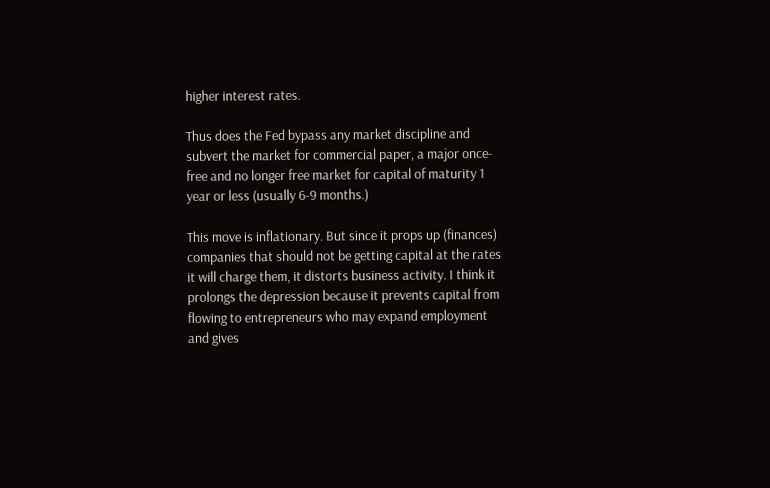higher interest rates.

Thus does the Fed bypass any market discipline and subvert the market for commercial paper, a major once-free and no longer free market for capital of maturity 1 year or less (usually 6-9 months.)

This move is inflationary. But since it props up (finances) companies that should not be getting capital at the rates it will charge them, it distorts business activity. I think it prolongs the depression because it prevents capital from flowing to entrepreneurs who may expand employment and gives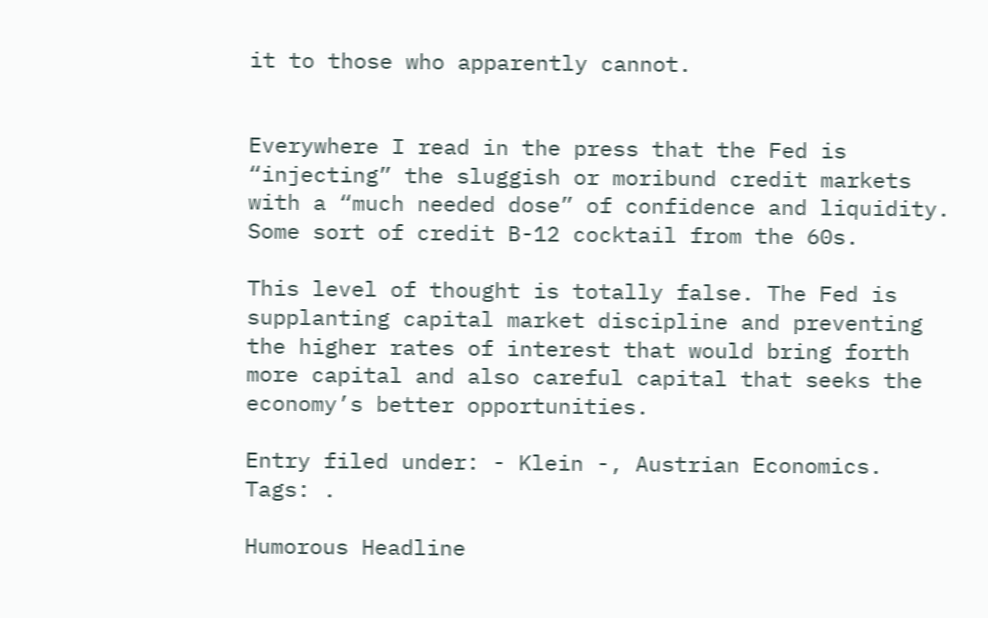it to those who apparently cannot.


Everywhere I read in the press that the Fed is “injecting” the sluggish or moribund credit markets with a “much needed dose” of confidence and liquidity. Some sort of credit B-12 cocktail from the 60s.

This level of thought is totally false. The Fed is supplanting capital market discipline and preventing the higher rates of interest that would bring forth more capital and also careful capital that seeks the economy’s better opportunities.

Entry filed under: - Klein -, Austrian Economics. Tags: .

Humorous Headline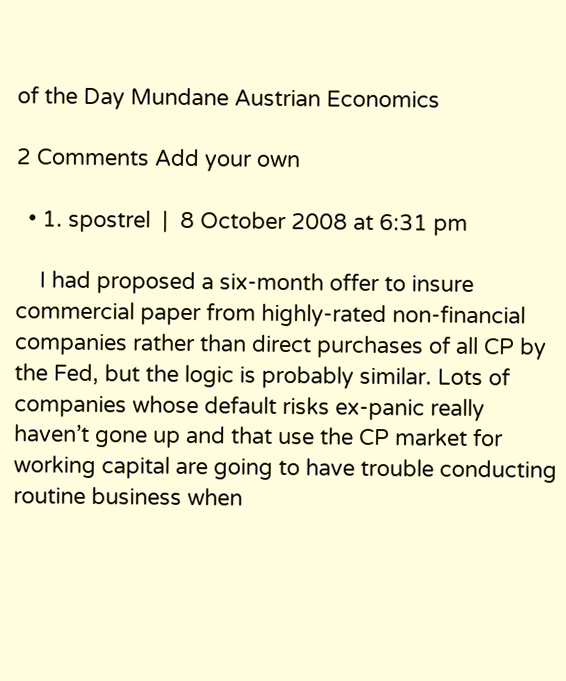of the Day Mundane Austrian Economics

2 Comments Add your own

  • 1. spostrel  |  8 October 2008 at 6:31 pm

    I had proposed a six-month offer to insure commercial paper from highly-rated non-financial companies rather than direct purchases of all CP by the Fed, but the logic is probably similar. Lots of companies whose default risks ex-panic really haven’t gone up and that use the CP market for working capital are going to have trouble conducting routine business when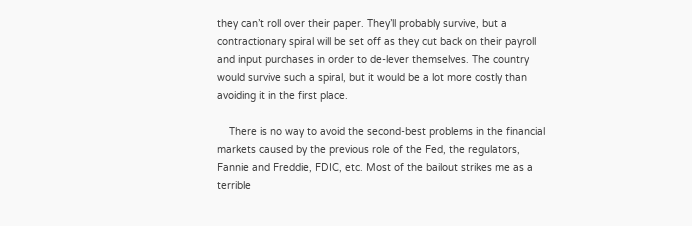they can’t roll over their paper. They’ll probably survive, but a contractionary spiral will be set off as they cut back on their payroll and input purchases in order to de-lever themselves. The country would survive such a spiral, but it would be a lot more costly than avoiding it in the first place.

    There is no way to avoid the second-best problems in the financial markets caused by the previous role of the Fed, the regulators, Fannie and Freddie, FDIC, etc. Most of the bailout strikes me as a terrible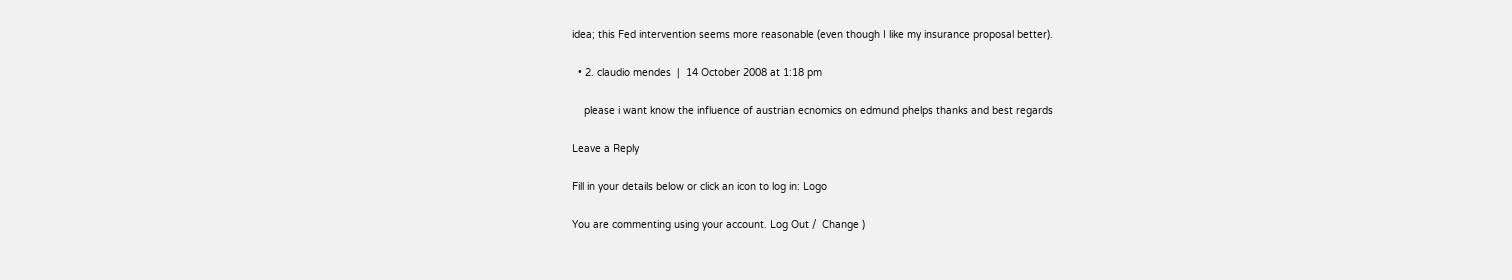idea; this Fed intervention seems more reasonable (even though I like my insurance proposal better).

  • 2. claudio mendes  |  14 October 2008 at 1:18 pm

    please i want know the influence of austrian ecnomics on edmund phelps thanks and best regards

Leave a Reply

Fill in your details below or click an icon to log in: Logo

You are commenting using your account. Log Out /  Change )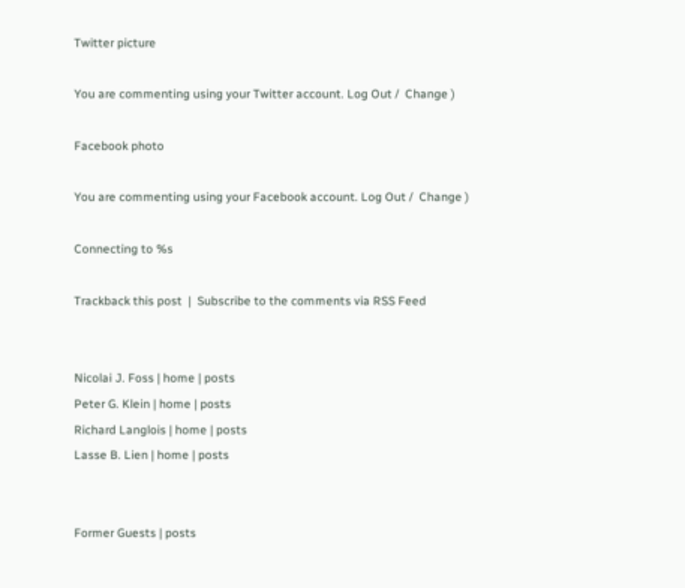Twitter picture

You are commenting using your Twitter account. Log Out /  Change )

Facebook photo

You are commenting using your Facebook account. Log Out /  Change )

Connecting to %s

Trackback this post  |  Subscribe to the comments via RSS Feed


Nicolai J. Foss | home | posts
Peter G. Klein | home | posts
Richard Langlois | home | posts
Lasse B. Lien | home | posts


Former Guests | posts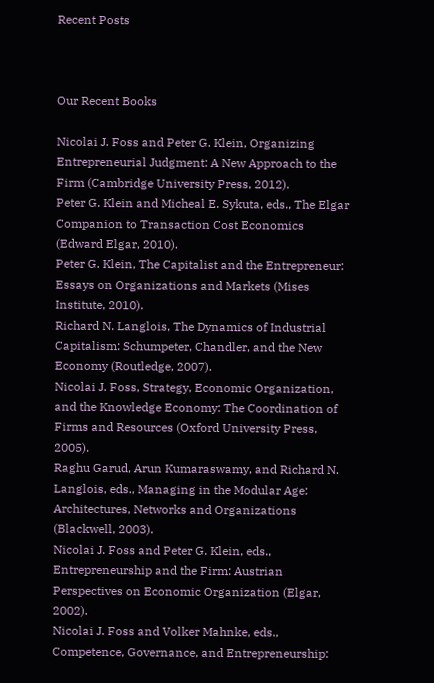Recent Posts



Our Recent Books

Nicolai J. Foss and Peter G. Klein, Organizing Entrepreneurial Judgment: A New Approach to the Firm (Cambridge University Press, 2012).
Peter G. Klein and Micheal E. Sykuta, eds., The Elgar Companion to Transaction Cost Economics (Edward Elgar, 2010).
Peter G. Klein, The Capitalist and the Entrepreneur: Essays on Organizations and Markets (Mises Institute, 2010).
Richard N. Langlois, The Dynamics of Industrial Capitalism: Schumpeter, Chandler, and the New Economy (Routledge, 2007).
Nicolai J. Foss, Strategy, Economic Organization, and the Knowledge Economy: The Coordination of Firms and Resources (Oxford University Press, 2005).
Raghu Garud, Arun Kumaraswamy, and Richard N. Langlois, eds., Managing in the Modular Age: Architectures, Networks and Organizations (Blackwell, 2003).
Nicolai J. Foss and Peter G. Klein, eds., Entrepreneurship and the Firm: Austrian Perspectives on Economic Organization (Elgar, 2002).
Nicolai J. Foss and Volker Mahnke, eds., Competence, Governance, and Entrepreneurship: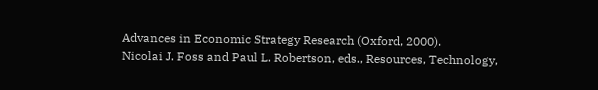Advances in Economic Strategy Research (Oxford, 2000).
Nicolai J. Foss and Paul L. Robertson, eds., Resources, Technology,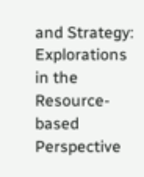and Strategy: Explorations in the Resource-based Perspective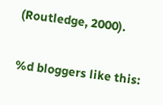(Routledge, 2000).

%d bloggers like this: